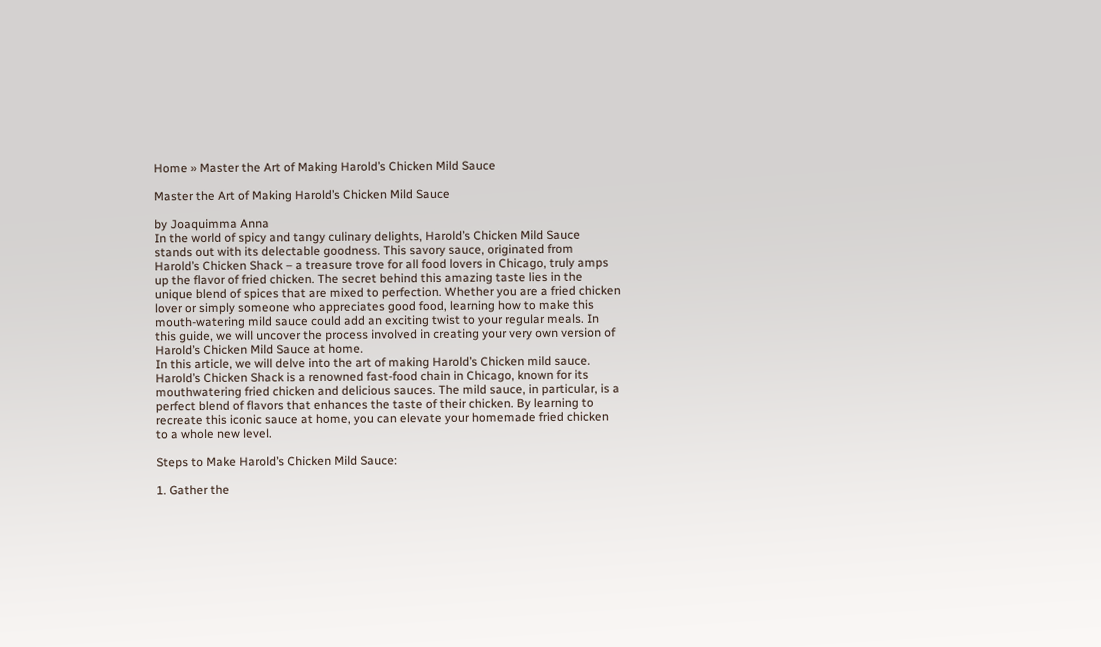Home » Master the Art of Making Harold’s Chicken Mild Sauce

Master the Art of Making Harold’s Chicken Mild Sauce

by Joaquimma Anna
In the world of spicy and tangy culinary delights, Harold’s Chicken Mild Sauce stands out with its delectable goodness. This savory sauce, originated from Harold’s Chicken Shack – a treasure trove for all food lovers in Chicago, truly amps up the flavor of fried chicken. The secret behind this amazing taste lies in the unique blend of spices that are mixed to perfection. Whether you are a fried chicken lover or simply someone who appreciates good food, learning how to make this mouth-watering mild sauce could add an exciting twist to your regular meals. In this guide, we will uncover the process involved in creating your very own version of Harold’s Chicken Mild Sauce at home.
In this article, we will delve into the art of making Harold’s Chicken mild sauce. Harold’s Chicken Shack is a renowned fast-food chain in Chicago, known for its mouthwatering fried chicken and delicious sauces. The mild sauce, in particular, is a perfect blend of flavors that enhances the taste of their chicken. By learning to recreate this iconic sauce at home, you can elevate your homemade fried chicken to a whole new level.

Steps to Make Harold’s Chicken Mild Sauce:

1. Gather the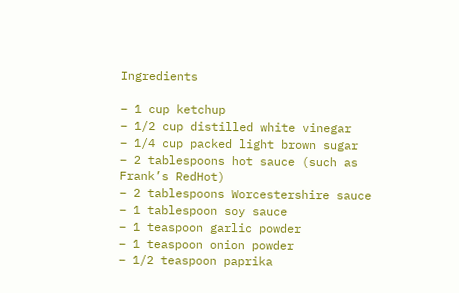Ingredients

– 1 cup ketchup
– 1/2 cup distilled white vinegar
– 1/4 cup packed light brown sugar
– 2 tablespoons hot sauce (such as Frank’s RedHot)
– 2 tablespoons Worcestershire sauce
– 1 tablespoon soy sauce
– 1 teaspoon garlic powder
– 1 teaspoon onion powder
– 1/2 teaspoon paprika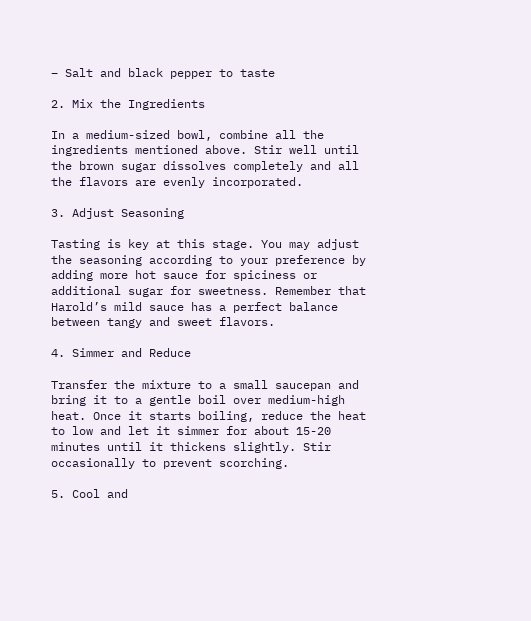– Salt and black pepper to taste

2. Mix the Ingredients

In a medium-sized bowl, combine all the ingredients mentioned above. Stir well until the brown sugar dissolves completely and all the flavors are evenly incorporated.

3. Adjust Seasoning

Tasting is key at this stage. You may adjust the seasoning according to your preference by adding more hot sauce for spiciness or additional sugar for sweetness. Remember that Harold’s mild sauce has a perfect balance between tangy and sweet flavors.

4. Simmer and Reduce

Transfer the mixture to a small saucepan and bring it to a gentle boil over medium-high heat. Once it starts boiling, reduce the heat to low and let it simmer for about 15-20 minutes until it thickens slightly. Stir occasionally to prevent scorching.

5. Cool and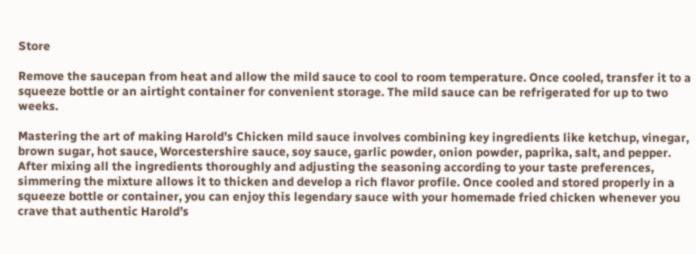Store

Remove the saucepan from heat and allow the mild sauce to cool to room temperature. Once cooled, transfer it to a squeeze bottle or an airtight container for convenient storage. The mild sauce can be refrigerated for up to two weeks.

Mastering the art of making Harold’s Chicken mild sauce involves combining key ingredients like ketchup, vinegar, brown sugar, hot sauce, Worcestershire sauce, soy sauce, garlic powder, onion powder, paprika, salt, and pepper. After mixing all the ingredients thoroughly and adjusting the seasoning according to your taste preferences, simmering the mixture allows it to thicken and develop a rich flavor profile. Once cooled and stored properly in a squeeze bottle or container, you can enjoy this legendary sauce with your homemade fried chicken whenever you crave that authentic Harold’s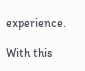experience.

With this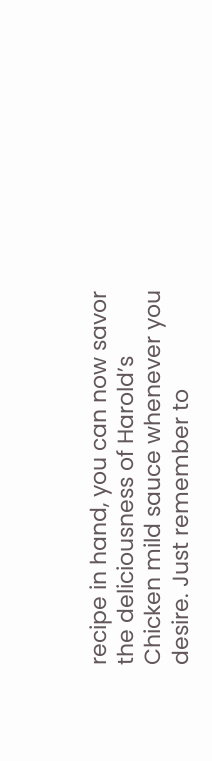recipe in hand, you can now savor the deliciousness of Harold’s Chicken mild sauce whenever you desire. Just remember to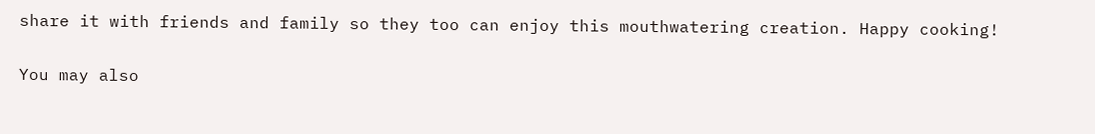share it with friends and family so they too can enjoy this mouthwatering creation. Happy cooking!

You may also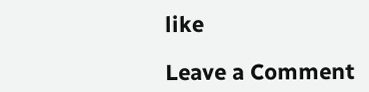like

Leave a Comment